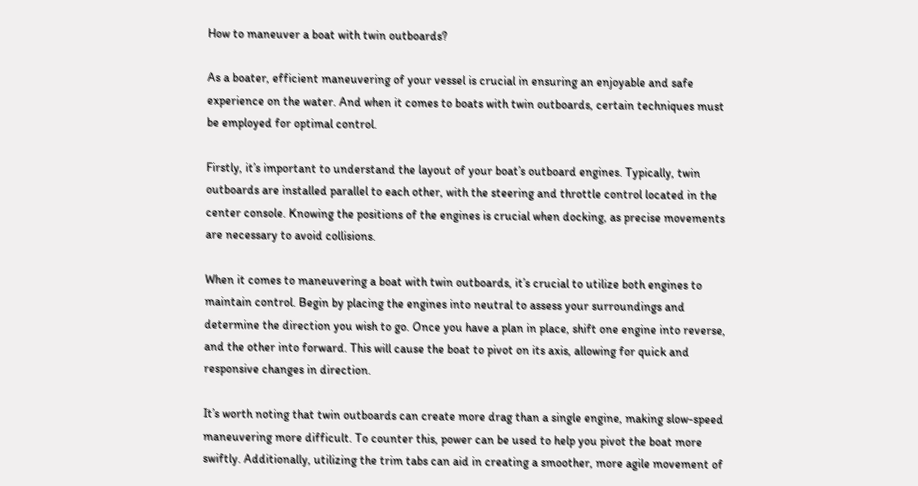How to maneuver a boat with twin outboards?

As a boater, efficient maneuvering of your vessel is crucial in ensuring an enjoyable and safe experience on the water. And when it comes to boats with twin outboards, certain techniques must be employed for optimal control.

Firstly, it’s important to understand the layout of your boat’s outboard engines. Typically, twin outboards are installed parallel to each other, with the steering and throttle control located in the center console. Knowing the positions of the engines is crucial when docking, as precise movements are necessary to avoid collisions.

When it comes to maneuvering a boat with twin outboards, it’s crucial to utilize both engines to maintain control. Begin by placing the engines into neutral to assess your surroundings and determine the direction you wish to go. Once you have a plan in place, shift one engine into reverse, and the other into forward. This will cause the boat to pivot on its axis, allowing for quick and responsive changes in direction.

It’s worth noting that twin outboards can create more drag than a single engine, making slow-speed maneuvering more difficult. To counter this, power can be used to help you pivot the boat more swiftly. Additionally, utilizing the trim tabs can aid in creating a smoother, more agile movement of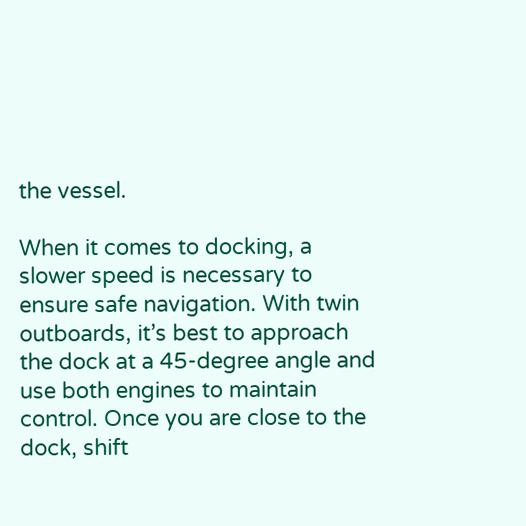the vessel.

When it comes to docking, a slower speed is necessary to ensure safe navigation. With twin outboards, it’s best to approach the dock at a 45-degree angle and use both engines to maintain control. Once you are close to the dock, shift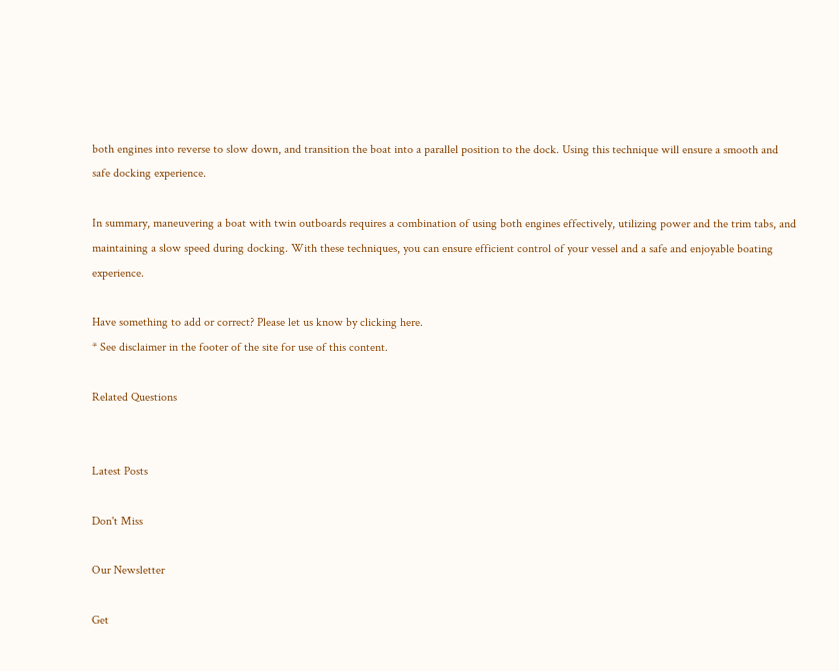both engines into reverse to slow down, and transition the boat into a parallel position to the dock. Using this technique will ensure a smooth and safe docking experience.

In summary, maneuvering a boat with twin outboards requires a combination of using both engines effectively, utilizing power and the trim tabs, and maintaining a slow speed during docking. With these techniques, you can ensure efficient control of your vessel and a safe and enjoyable boating experience.

Have something to add or correct? Please let us know by clicking here.
* See disclaimer in the footer of the site for use of this content.

Related Questions


Latest Posts

Don't Miss

Our Newsletter

Get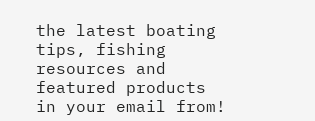the latest boating tips, fishing resources and featured products in your email from!